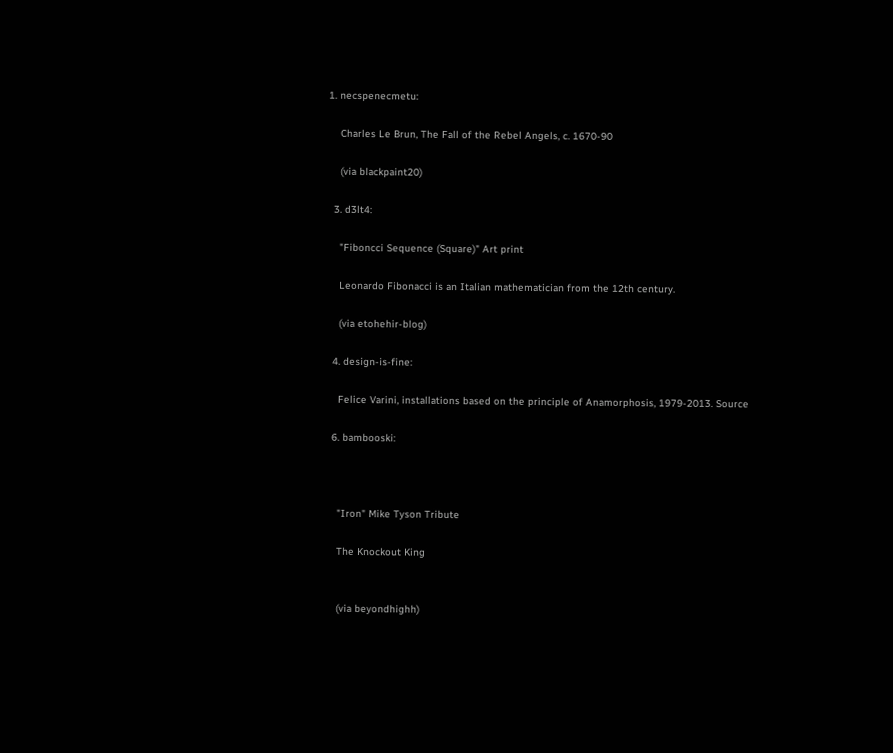1. necspenecmetu:

    Charles Le Brun, The Fall of the Rebel Angels, c. 1670-90

    (via blackpaint20)

  3. d3lt4:

    "Fiboncci Sequence (Square)" Art print

    Leonardo Fibonacci is an Italian mathematician from the 12th century.

    (via etohehir-blog)

  4. design-is-fine:

    Felice Varini, installations based on the principle of Anamorphosis, 1979-2013. Source

  6. bambooski:



    "Iron" Mike Tyson Tribute

    The Knockout King


    (via beyondhighh)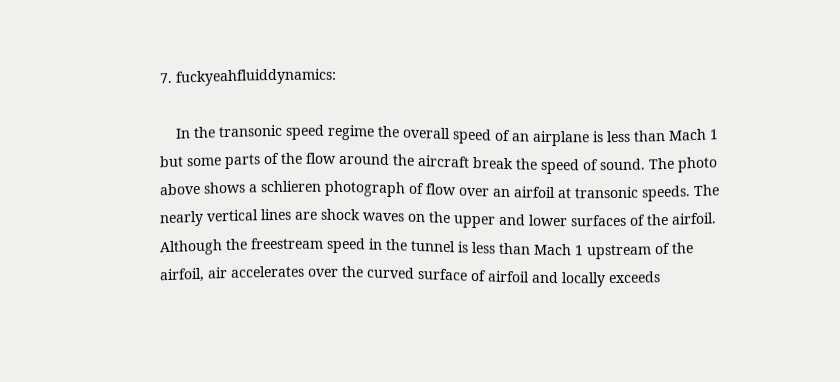7. fuckyeahfluiddynamics:

    In the transonic speed regime the overall speed of an airplane is less than Mach 1 but some parts of the flow around the aircraft break the speed of sound. The photo above shows a schlieren photograph of flow over an airfoil at transonic speeds. The nearly vertical lines are shock waves on the upper and lower surfaces of the airfoil. Although the freestream speed in the tunnel is less than Mach 1 upstream of the airfoil, air accelerates over the curved surface of airfoil and locally exceeds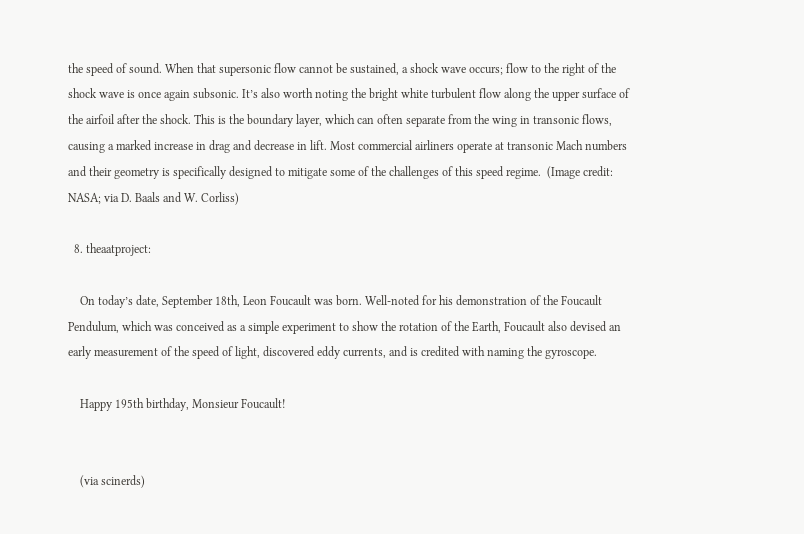the speed of sound. When that supersonic flow cannot be sustained, a shock wave occurs; flow to the right of the shock wave is once again subsonic. It’s also worth noting the bright white turbulent flow along the upper surface of the airfoil after the shock. This is the boundary layer, which can often separate from the wing in transonic flows, causing a marked increase in drag and decrease in lift. Most commercial airliners operate at transonic Mach numbers and their geometry is specifically designed to mitigate some of the challenges of this speed regime.  (Image credit: NASA; via D. Baals and W. Corliss)

  8. theaatproject:

    On today’s date, September 18th, Leon Foucault was born. Well-noted for his demonstration of the Foucault Pendulum, which was conceived as a simple experiment to show the rotation of the Earth, Foucault also devised an early measurement of the speed of light, discovered eddy currents, and is credited with naming the gyroscope.

    Happy 195th birthday, Monsieur Foucault!


    (via scinerds)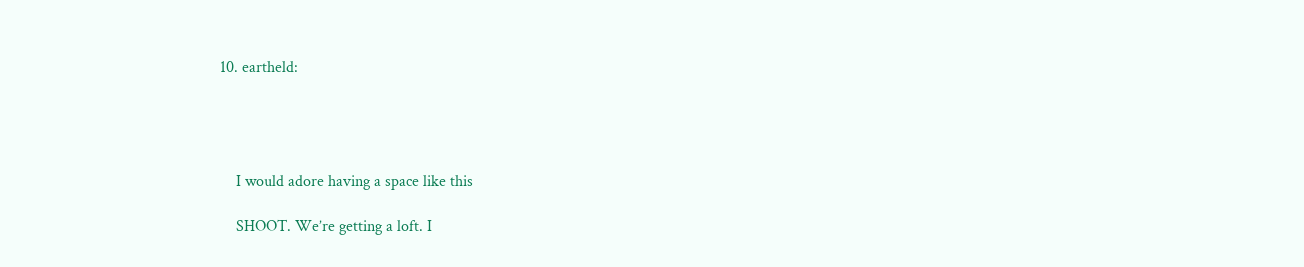10. eartheld:




    I would adore having a space like this

    SHOOT. We’re getting a loft. I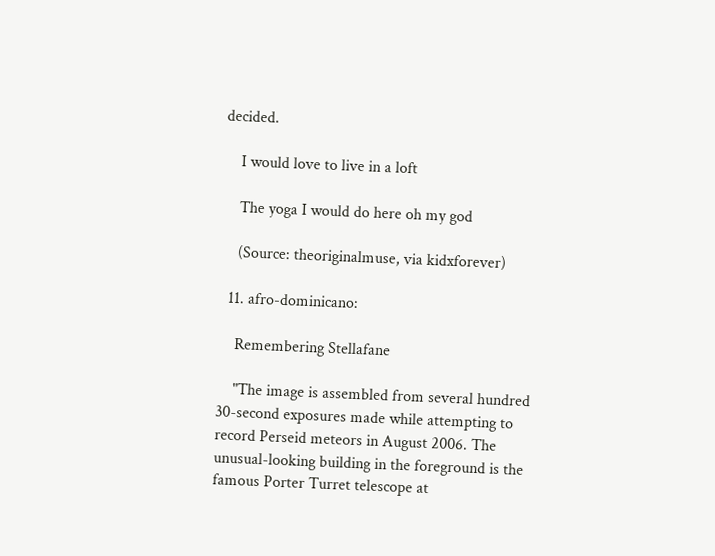decided.

    I would love to live in a loft

    The yoga I would do here oh my god

    (Source: theoriginalmuse, via kidxforever)

  11. afro-dominicano:

    Remembering Stellafane

    "The image is assembled from several hundred 30-second exposures made while attempting to record Perseid meteors in August 2006. The unusual-looking building in the foreground is the famous Porter Turret telescope at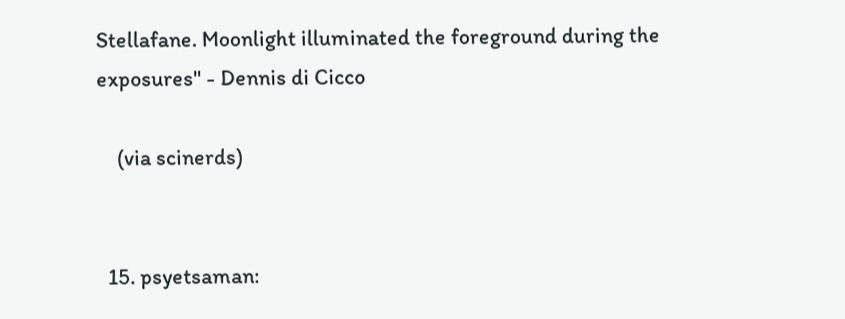Stellafane. Moonlight illuminated the foreground during the exposures" - Dennis di Cicco

    (via scinerds)


  15. psyetsaman: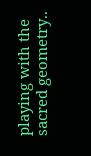playing with the sacred geometry..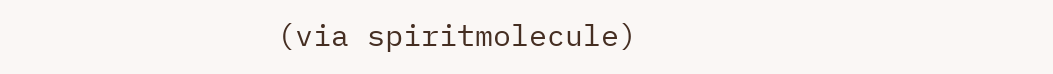(via spiritmolecule)